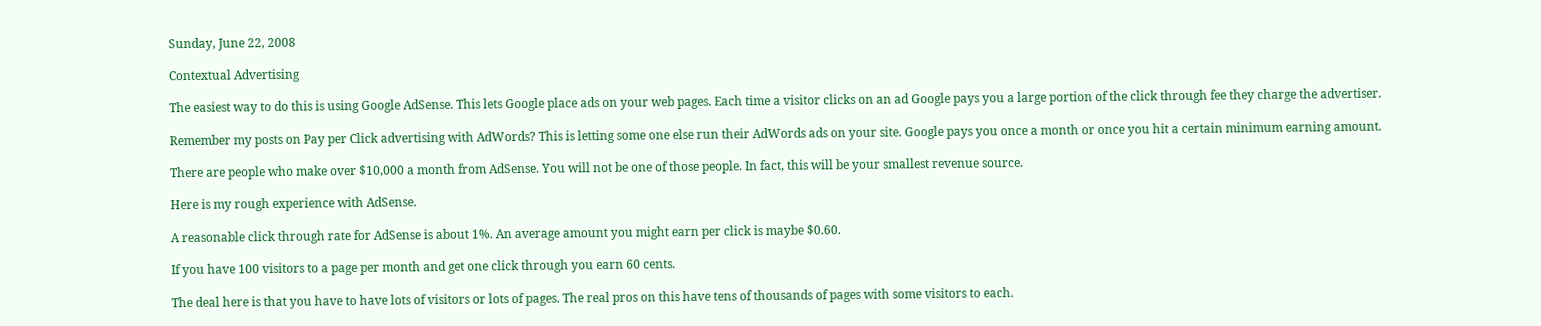Sunday, June 22, 2008

Contextual Advertising

The easiest way to do this is using Google AdSense. This lets Google place ads on your web pages. Each time a visitor clicks on an ad Google pays you a large portion of the click through fee they charge the advertiser.

Remember my posts on Pay per Click advertising with AdWords? This is letting some one else run their AdWords ads on your site. Google pays you once a month or once you hit a certain minimum earning amount.

There are people who make over $10,000 a month from AdSense. You will not be one of those people. In fact, this will be your smallest revenue source.

Here is my rough experience with AdSense.

A reasonable click through rate for AdSense is about 1%. An average amount you might earn per click is maybe $0.60.

If you have 100 visitors to a page per month and get one click through you earn 60 cents.

The deal here is that you have to have lots of visitors or lots of pages. The real pros on this have tens of thousands of pages with some visitors to each.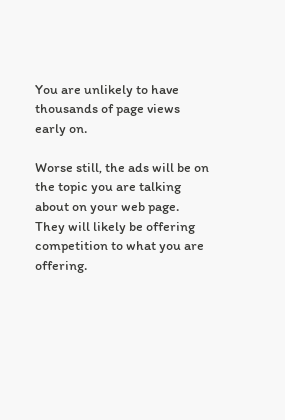You are unlikely to have thousands of page views early on.

Worse still, the ads will be on the topic you are talking about on your web page. They will likely be offering competition to what you are offering.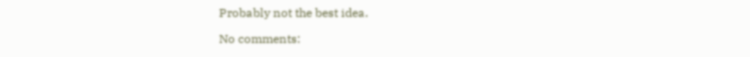Probably not the best idea.

No comments: